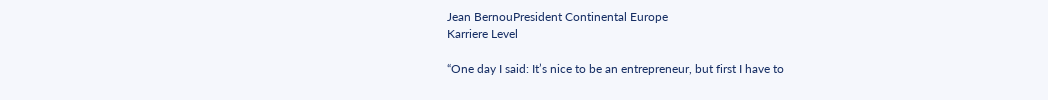Jean BernouPresident Continental Europe
Karriere Level

“One day I said: It’s nice to be an entrepreneur, but first I have to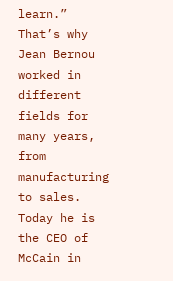learn.” That’s why Jean Bernou worked in different fields for many years, from manufacturing to sales. Today he is the CEO of McCain in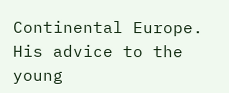Continental Europe. His advice to the young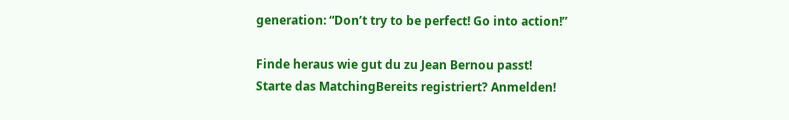generation: “Don’t try to be perfect! Go into action!”

Finde heraus wie gut du zu Jean Bernou passt!
Starte das MatchingBereits registriert? Anmelden!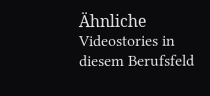Ähnliche Videostories in diesem Berufsfeld